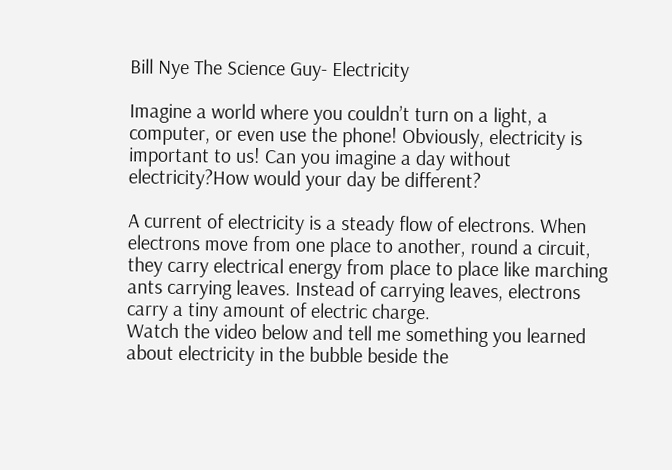Bill Nye The Science Guy- Electricity

Imagine a world where you couldn’t turn on a light, a computer, or even use the phone! Obviously, electricity is important to us! Can you imagine a day without electricity?How would your day be different?

A current of electricity is a steady flow of electrons. When electrons move from one place to another, round a circuit, they carry electrical energy from place to place like marching ants carrying leaves. Instead of carrying leaves, electrons carry a tiny amount of electric charge.
Watch the video below and tell me something you learned about electricity in the bubble beside the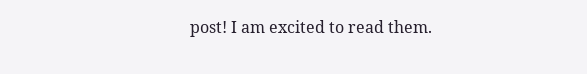post! I am excited to read them.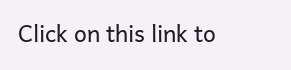Click on this link to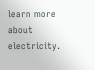learn more about electricity.